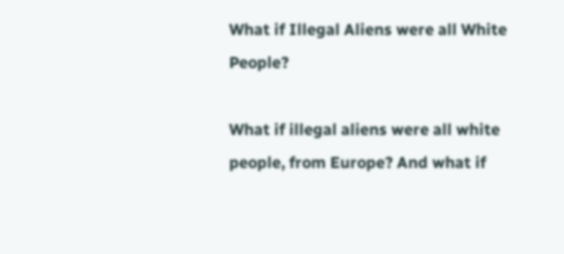What if Illegal Aliens were all White People?

What if illegal aliens were all white people, from Europe? And what if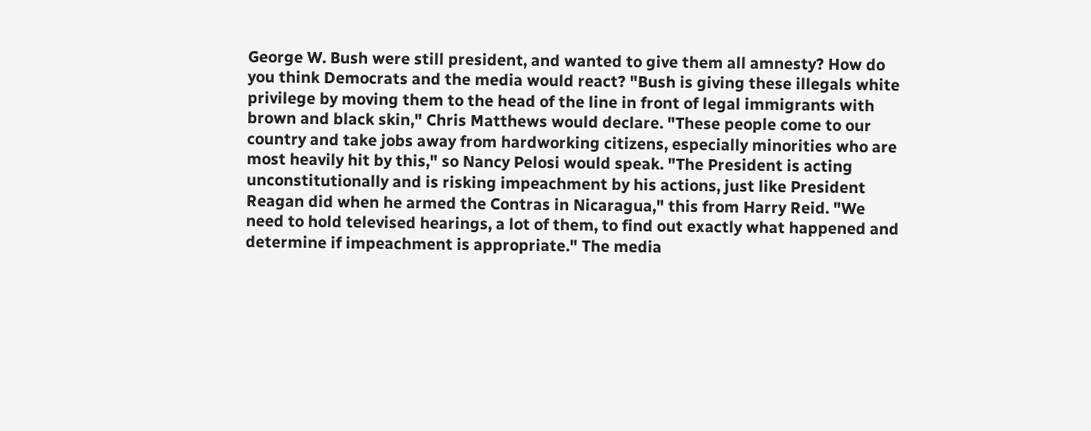George W. Bush were still president, and wanted to give them all amnesty? How do you think Democrats and the media would react? "Bush is giving these illegals white privilege by moving them to the head of the line in front of legal immigrants with brown and black skin," Chris Matthews would declare. "These people come to our country and take jobs away from hardworking citizens, especially minorities who are most heavily hit by this," so Nancy Pelosi would speak. "The President is acting unconstitutionally and is risking impeachment by his actions, just like President Reagan did when he armed the Contras in Nicaragua," this from Harry Reid. "We need to hold televised hearings, a lot of them, to find out exactly what happened and determine if impeachment is appropriate." The media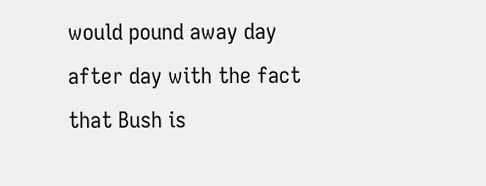would pound away day after day with the fact that Bush is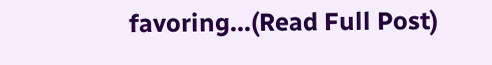favoring...(Read Full Post)